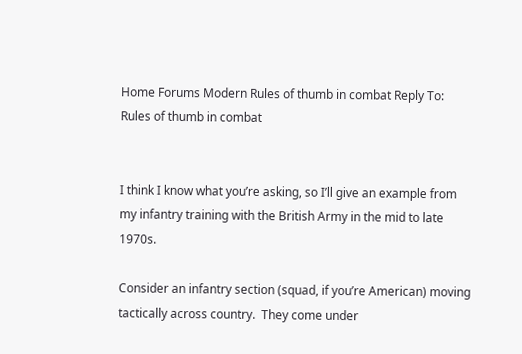Home Forums Modern Rules of thumb in combat Reply To: Rules of thumb in combat


I think I know what you’re asking, so I’ll give an example from my infantry training with the British Army in the mid to late 1970s.

Consider an infantry section (squad, if you’re American) moving tactically across country.  They come under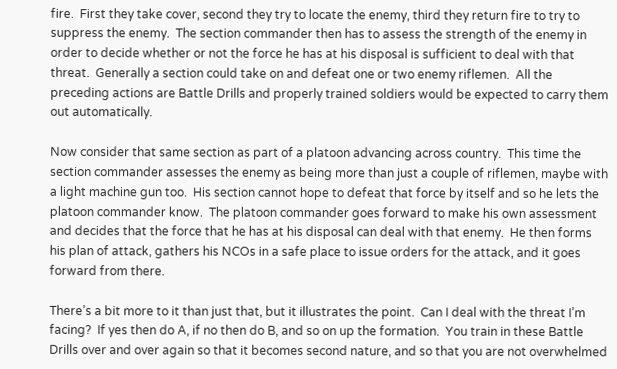fire.  First they take cover, second they try to locate the enemy, third they return fire to try to suppress the enemy.  The section commander then has to assess the strength of the enemy in order to decide whether or not the force he has at his disposal is sufficient to deal with that threat.  Generally a section could take on and defeat one or two enemy riflemen.  All the preceding actions are Battle Drills and properly trained soldiers would be expected to carry them out automatically.

Now consider that same section as part of a platoon advancing across country.  This time the section commander assesses the enemy as being more than just a couple of riflemen, maybe with a light machine gun too.  His section cannot hope to defeat that force by itself and so he lets the platoon commander know.  The platoon commander goes forward to make his own assessment and decides that the force that he has at his disposal can deal with that enemy.  He then forms his plan of attack, gathers his NCOs in a safe place to issue orders for the attack, and it goes forward from there.

There’s a bit more to it than just that, but it illustrates the point.  Can I deal with the threat I’m facing?  If yes then do A, if no then do B, and so on up the formation.  You train in these Battle Drills over and over again so that it becomes second nature, and so that you are not overwhelmed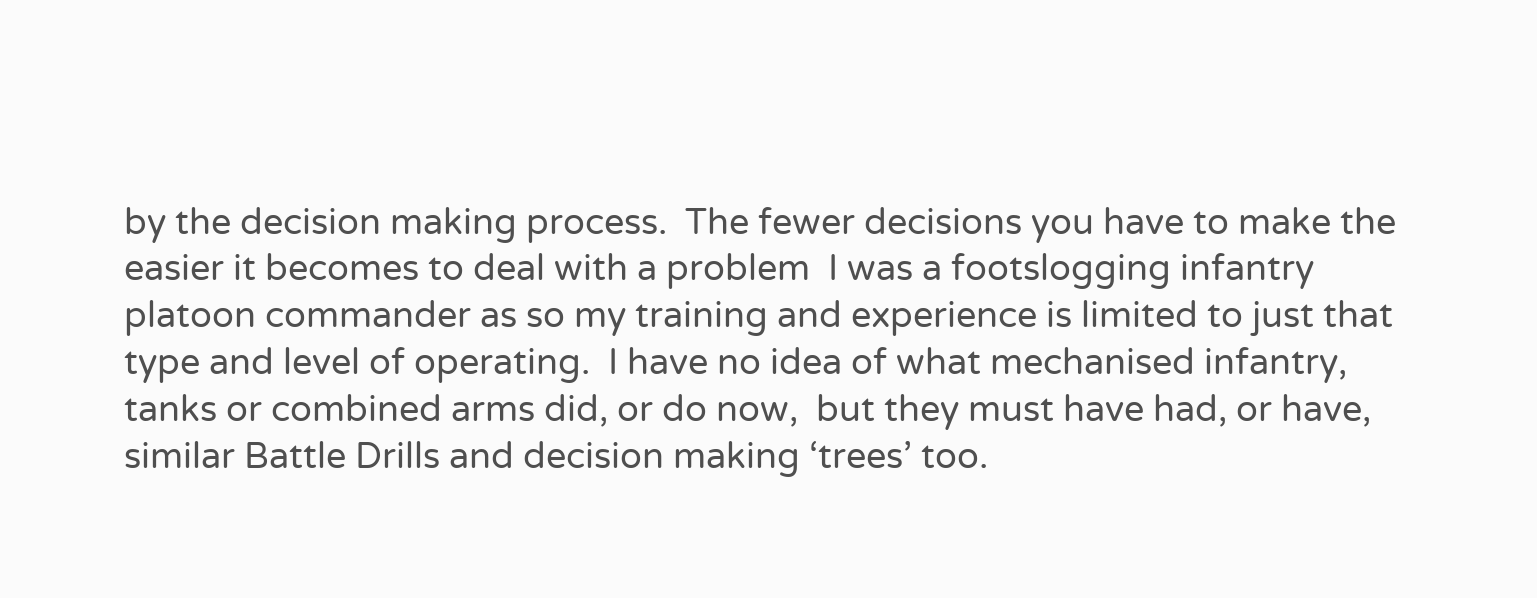by the decision making process.  The fewer decisions you have to make the easier it becomes to deal with a problem  I was a footslogging infantry platoon commander as so my training and experience is limited to just that type and level of operating.  I have no idea of what mechanised infantry, tanks or combined arms did, or do now,  but they must have had, or have, similar Battle Drills and decision making ‘trees’ too.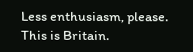Less enthusiasm, please. This is Britain.